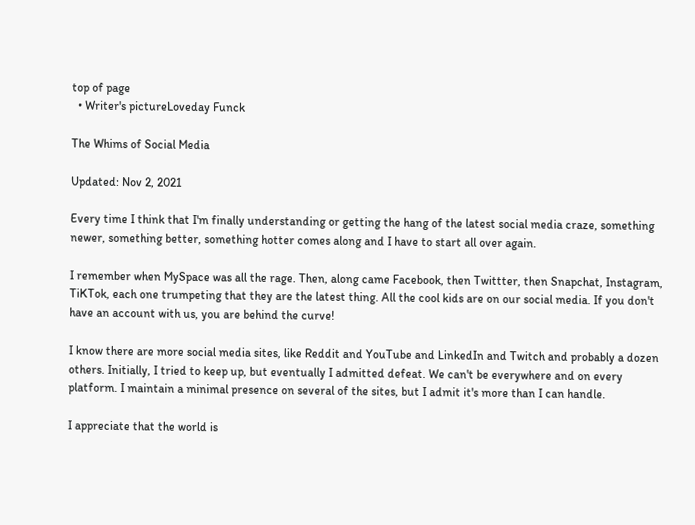top of page
  • Writer's pictureLoveday Funck

The Whims of Social Media

Updated: Nov 2, 2021

Every time I think that I'm finally understanding or getting the hang of the latest social media craze, something newer, something better, something hotter comes along and I have to start all over again.

I remember when MySpace was all the rage. Then, along came Facebook, then Twittter, then Snapchat, Instagram, TiKTok, each one trumpeting that they are the latest thing. All the cool kids are on our social media. If you don't have an account with us, you are behind the curve!

I know there are more social media sites, like Reddit and YouTube and LinkedIn and Twitch and probably a dozen others. Initially, I tried to keep up, but eventually I admitted defeat. We can't be everywhere and on every platform. I maintain a minimal presence on several of the sites, but I admit it's more than I can handle.

I appreciate that the world is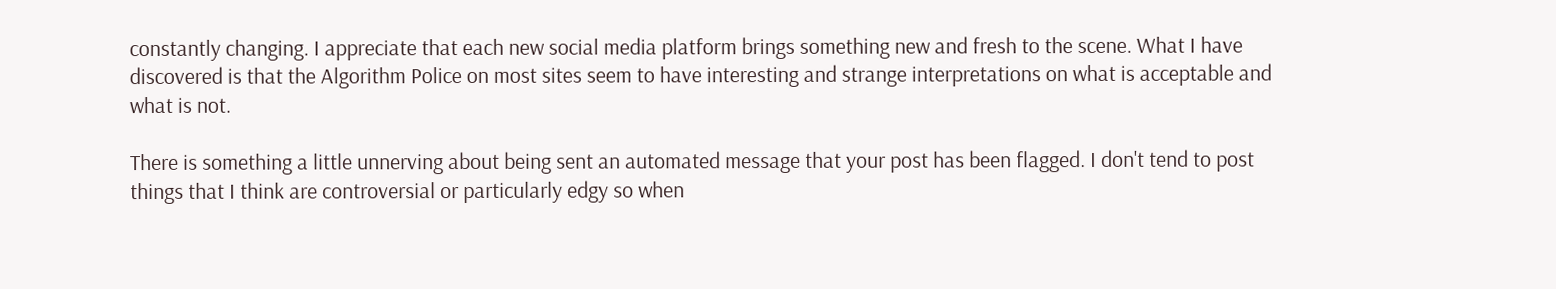constantly changing. I appreciate that each new social media platform brings something new and fresh to the scene. What I have discovered is that the Algorithm Police on most sites seem to have interesting and strange interpretations on what is acceptable and what is not.

There is something a little unnerving about being sent an automated message that your post has been flagged. I don't tend to post things that I think are controversial or particularly edgy so when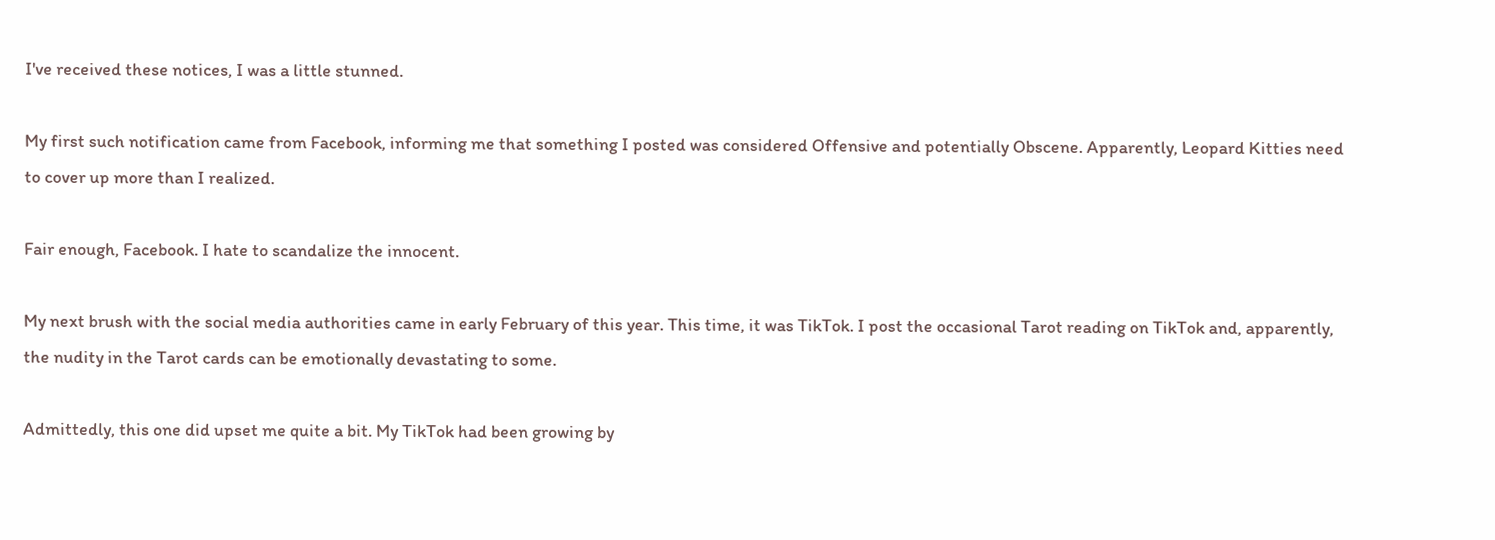I've received these notices, I was a little stunned.

My first such notification came from Facebook, informing me that something I posted was considered Offensive and potentially Obscene. Apparently, Leopard Kitties need to cover up more than I realized.

Fair enough, Facebook. I hate to scandalize the innocent.

My next brush with the social media authorities came in early February of this year. This time, it was TikTok. I post the occasional Tarot reading on TikTok and, apparently, the nudity in the Tarot cards can be emotionally devastating to some.

Admittedly, this one did upset me quite a bit. My TikTok had been growing by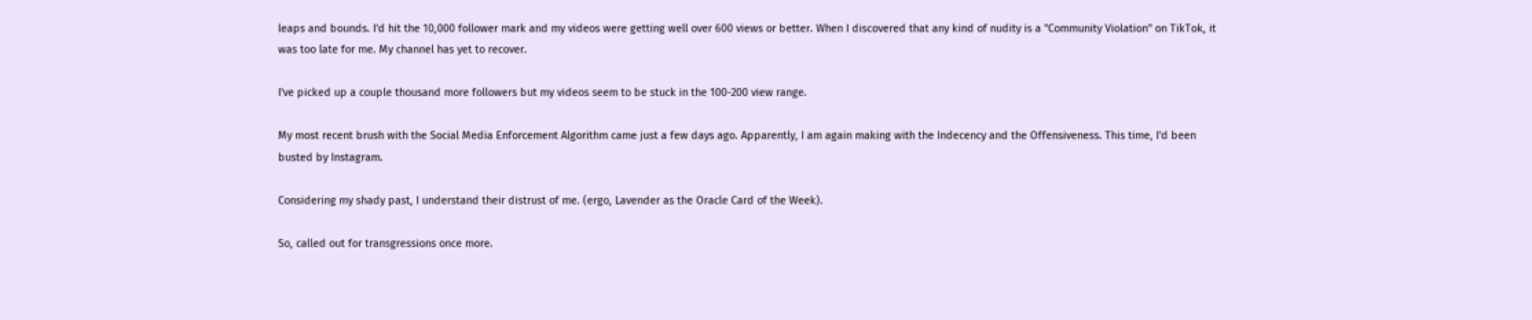leaps and bounds. I'd hit the 10,000 follower mark and my videos were getting well over 600 views or better. When I discovered that any kind of nudity is a "Community Violation" on TikTok, it was too late for me. My channel has yet to recover.

I've picked up a couple thousand more followers but my videos seem to be stuck in the 100-200 view range.

My most recent brush with the Social Media Enforcement Algorithm came just a few days ago. Apparently, I am again making with the Indecency and the Offensiveness. This time, I'd been busted by Instagram.

Considering my shady past, I understand their distrust of me. (ergo, Lavender as the Oracle Card of the Week).

So, called out for transgressions once more.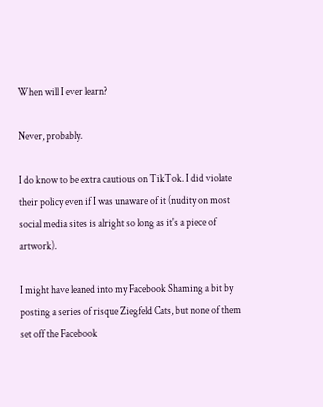When will I ever learn?

Never, probably.

I do know to be extra cautious on TikTok. I did violate their policy even if I was unaware of it (nudity on most social media sites is alright so long as it's a piece of artwork).

I might have leaned into my Facebook Shaming a bit by posting a series of risque Ziegfeld Cats, but none of them set off the Facebook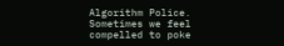Algorithm Police. Sometimes we feel compelled to poke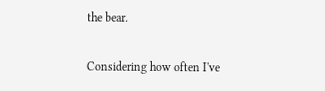the bear.

Considering how often I've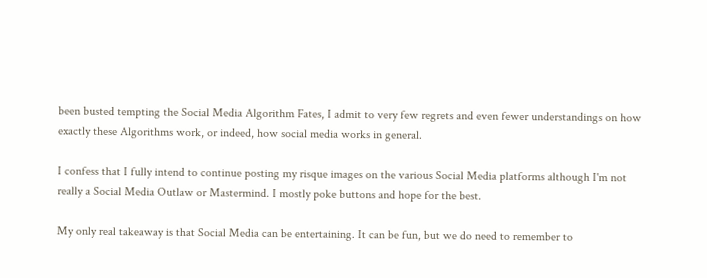been busted tempting the Social Media Algorithm Fates, I admit to very few regrets and even fewer understandings on how exactly these Algorithms work, or indeed, how social media works in general.

I confess that I fully intend to continue posting my risque images on the various Social Media platforms although I'm not really a Social Media Outlaw or Mastermind. I mostly poke buttons and hope for the best.

My only real takeaway is that Social Media can be entertaining. It can be fun, but we do need to remember to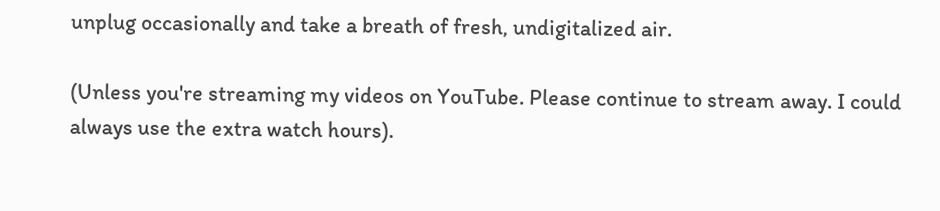unplug occasionally and take a breath of fresh, undigitalized air.

(Unless you're streaming my videos on YouTube. Please continue to stream away. I could always use the extra watch hours).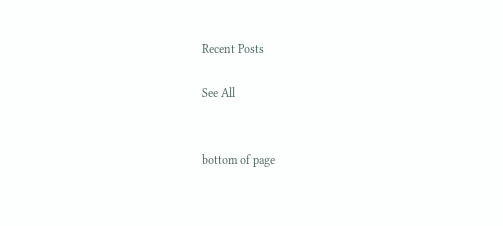Recent Posts

See All


bottom of page